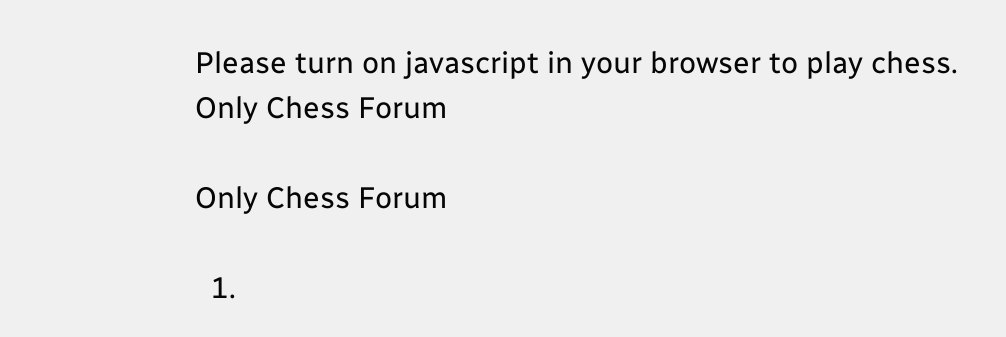Please turn on javascript in your browser to play chess.
Only Chess Forum

Only Chess Forum

  1.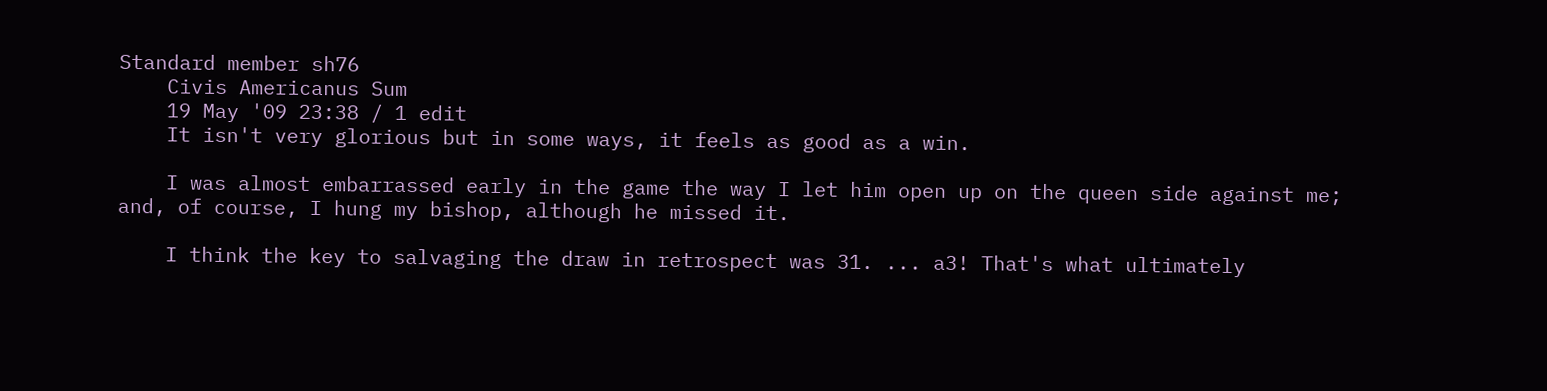Standard member sh76
    Civis Americanus Sum
    19 May '09 23:38 / 1 edit
    It isn't very glorious but in some ways, it feels as good as a win.

    I was almost embarrassed early in the game the way I let him open up on the queen side against me; and, of course, I hung my bishop, although he missed it.

    I think the key to salvaging the draw in retrospect was 31. ... a3! That's what ultimately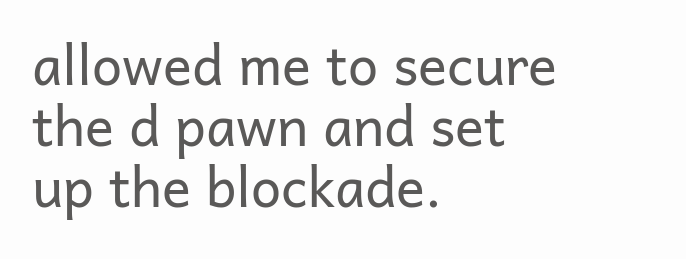allowed me to secure the d pawn and set up the blockade.